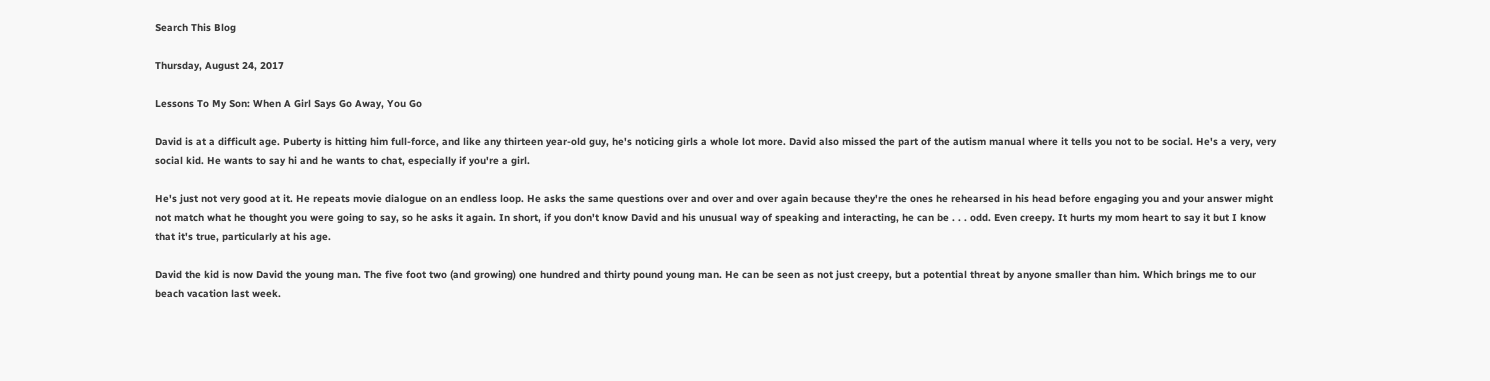Search This Blog

Thursday, August 24, 2017

Lessons To My Son: When A Girl Says Go Away, You Go

David is at a difficult age. Puberty is hitting him full-force, and like any thirteen year-old guy, he's noticing girls a whole lot more. David also missed the part of the autism manual where it tells you not to be social. He's a very, very social kid. He wants to say hi and he wants to chat, especially if you're a girl.

He's just not very good at it. He repeats movie dialogue on an endless loop. He asks the same questions over and over and over again because they're the ones he rehearsed in his head before engaging you and your answer might not match what he thought you were going to say, so he asks it again. In short, if you don't know David and his unusual way of speaking and interacting, he can be . . . odd. Even creepy. It hurts my mom heart to say it but I know that it's true, particularly at his age.

David the kid is now David the young man. The five foot two (and growing) one hundred and thirty pound young man. He can be seen as not just creepy, but a potential threat by anyone smaller than him. Which brings me to our beach vacation last week.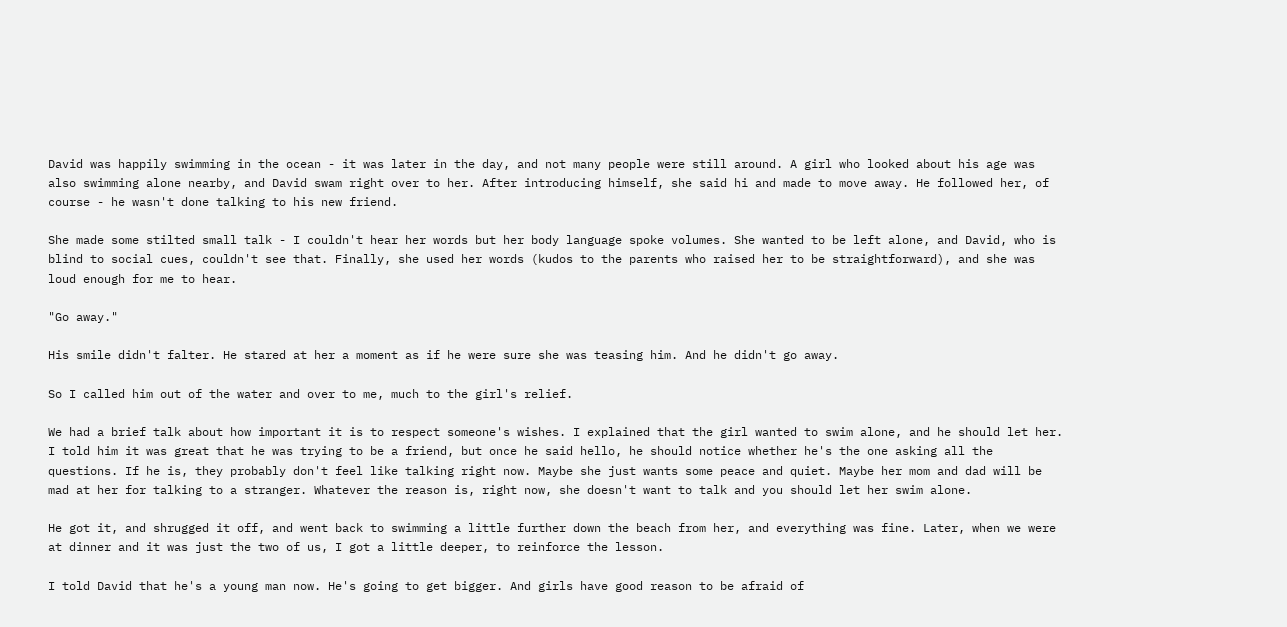David was happily swimming in the ocean - it was later in the day, and not many people were still around. A girl who looked about his age was also swimming alone nearby, and David swam right over to her. After introducing himself, she said hi and made to move away. He followed her, of course - he wasn't done talking to his new friend.

She made some stilted small talk - I couldn't hear her words but her body language spoke volumes. She wanted to be left alone, and David, who is blind to social cues, couldn't see that. Finally, she used her words (kudos to the parents who raised her to be straightforward), and she was loud enough for me to hear.

"Go away."

His smile didn't falter. He stared at her a moment as if he were sure she was teasing him. And he didn't go away.

So I called him out of the water and over to me, much to the girl's relief.

We had a brief talk about how important it is to respect someone's wishes. I explained that the girl wanted to swim alone, and he should let her. I told him it was great that he was trying to be a friend, but once he said hello, he should notice whether he's the one asking all the questions. If he is, they probably don't feel like talking right now. Maybe she just wants some peace and quiet. Maybe her mom and dad will be mad at her for talking to a stranger. Whatever the reason is, right now, she doesn't want to talk and you should let her swim alone.

He got it, and shrugged it off, and went back to swimming a little further down the beach from her, and everything was fine. Later, when we were at dinner and it was just the two of us, I got a little deeper, to reinforce the lesson.

I told David that he's a young man now. He's going to get bigger. And girls have good reason to be afraid of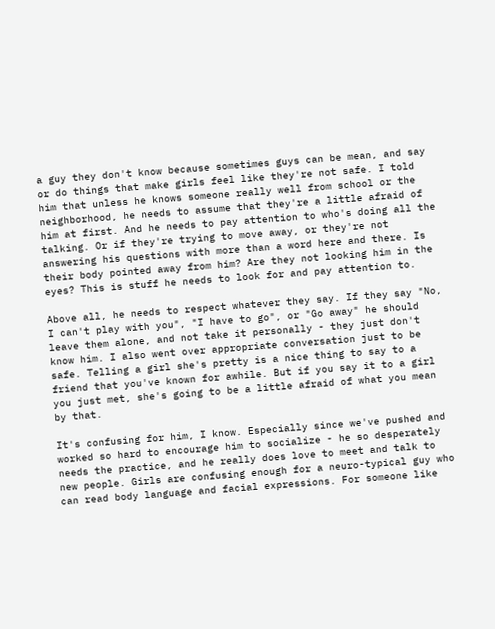a guy they don't know because sometimes guys can be mean, and say or do things that make girls feel like they're not safe. I told him that unless he knows someone really well from school or the neighborhood, he needs to assume that they're a little afraid of him at first. And he needs to pay attention to who's doing all the talking. Or if they're trying to move away, or they're not answering his questions with more than a word here and there. Is their body pointed away from him? Are they not looking him in the eyes? This is stuff he needs to look for and pay attention to.

Above all, he needs to respect whatever they say. If they say "No, I can't play with you", "I have to go", or "Go away" he should leave them alone, and not take it personally - they just don't know him. I also went over appropriate conversation just to be safe. Telling a girl she's pretty is a nice thing to say to a friend that you've known for awhile. But if you say it to a girl you just met, she's going to be a little afraid of what you mean by that.

It's confusing for him, I know. Especially since we've pushed and worked so hard to encourage him to socialize - he so desperately needs the practice, and he really does love to meet and talk to new people. Girls are confusing enough for a neuro-typical guy who can read body language and facial expressions. For someone like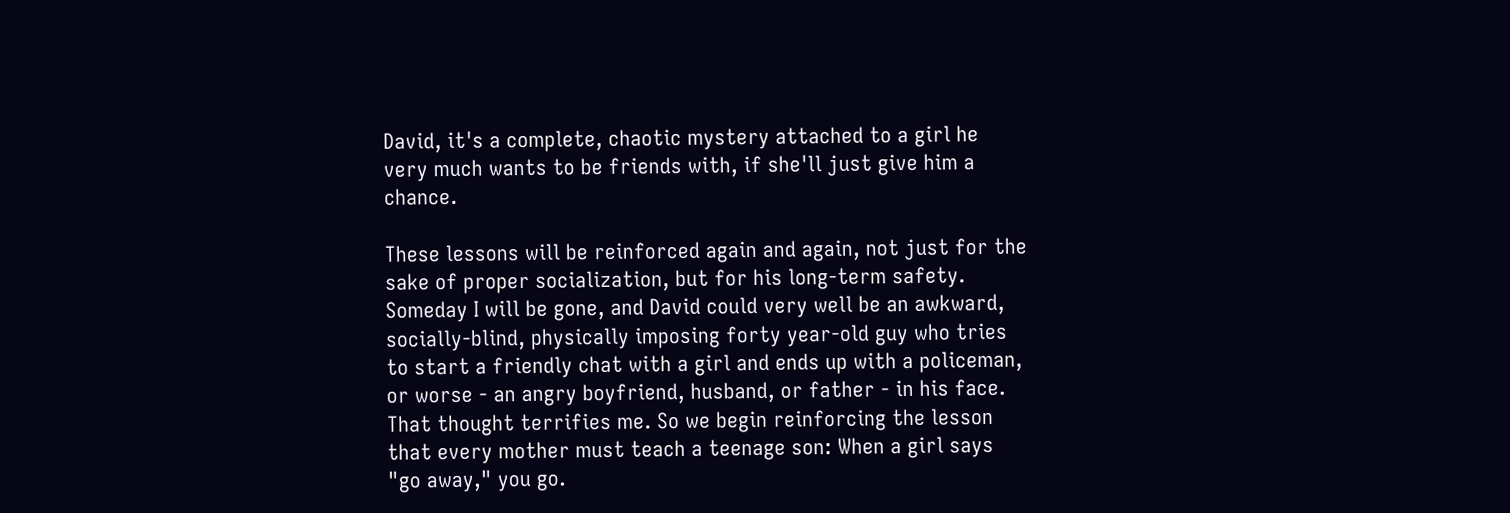David, it's a complete, chaotic mystery attached to a girl he very much wants to be friends with, if she'll just give him a chance.

These lessons will be reinforced again and again, not just for the sake of proper socialization, but for his long-term safety. Someday I will be gone, and David could very well be an awkward, socially-blind, physically imposing forty year-old guy who tries to start a friendly chat with a girl and ends up with a policeman, or worse - an angry boyfriend, husband, or father - in his face. That thought terrifies me. So we begin reinforcing the lesson that every mother must teach a teenage son: When a girl says "go away," you go.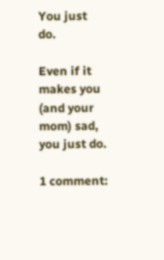You just do.

Even if it makes you (and your mom) sad, you just do.

1 comment: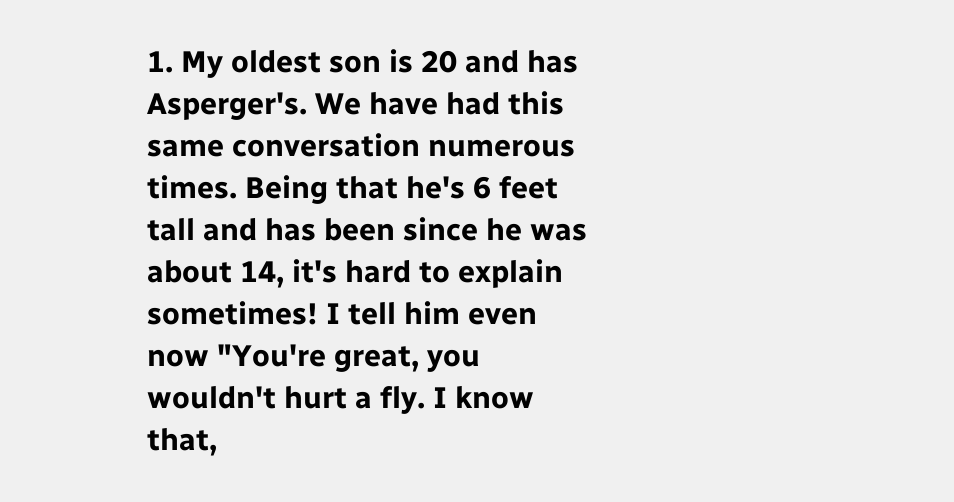1. My oldest son is 20 and has Asperger's. We have had this same conversation numerous times. Being that he's 6 feet tall and has been since he was about 14, it's hard to explain sometimes! I tell him even now "You're great, you wouldn't hurt a fly. I know that,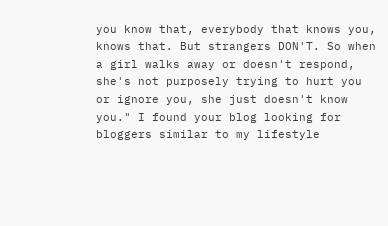you know that, everybody that knows you, knows that. But strangers DON'T. So when a girl walks away or doesn't respond, she's not purposely trying to hurt you or ignore you, she just doesn't know you." I found your blog looking for bloggers similar to my lifestyle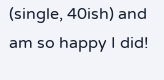(single, 40ish) and am so happy I did!